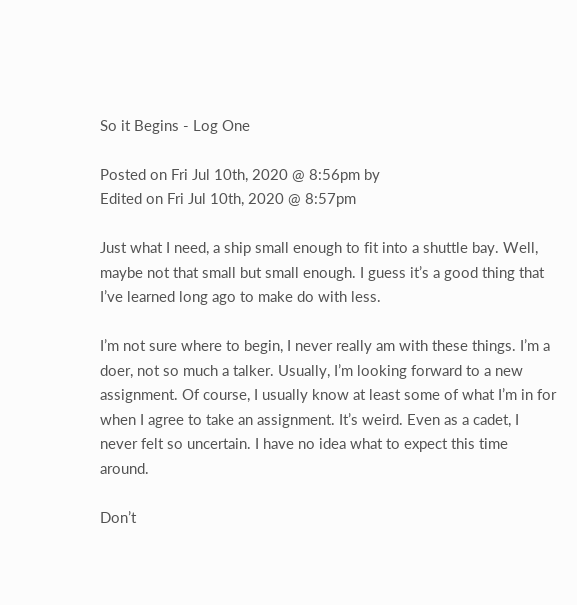So it Begins - Log One

Posted on Fri Jul 10th, 2020 @ 8:56pm by
Edited on Fri Jul 10th, 2020 @ 8:57pm

Just what I need, a ship small enough to fit into a shuttle bay. Well, maybe not that small but small enough. I guess it’s a good thing that I’ve learned long ago to make do with less.

I’m not sure where to begin, I never really am with these things. I’m a doer, not so much a talker. Usually, I’m looking forward to a new assignment. Of course, I usually know at least some of what I’m in for when I agree to take an assignment. It’s weird. Even as a cadet, I never felt so uncertain. I have no idea what to expect this time around.

Don’t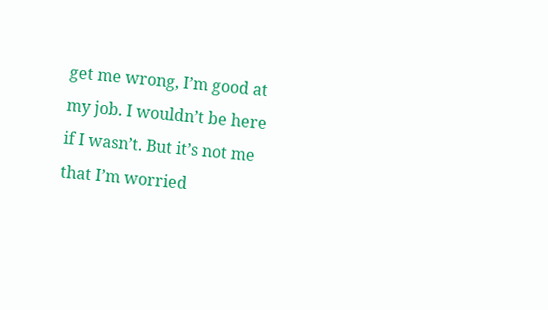get me wrong, I’m good at my job. I wouldn’t be here if I wasn’t. But it’s not me that I’m worried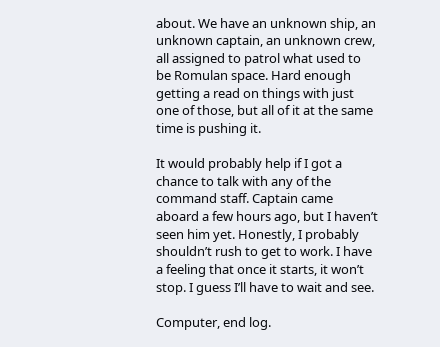about. We have an unknown ship, an unknown captain, an unknown crew, all assigned to patrol what used to be Romulan space. Hard enough getting a read on things with just one of those, but all of it at the same time is pushing it.

It would probably help if I got a chance to talk with any of the command staff. Captain came aboard a few hours ago, but I haven’t seen him yet. Honestly, I probably shouldn’t rush to get to work. I have a feeling that once it starts, it won’t stop. I guess I’ll have to wait and see.

Computer, end log.